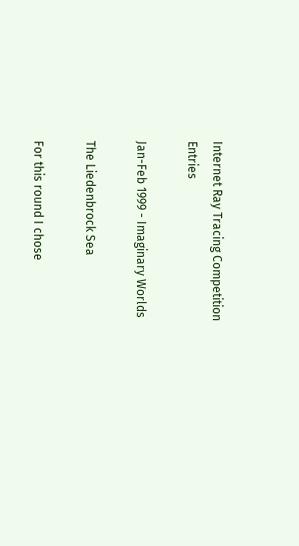Internet Ray Tracing Competition Entries

Jan-Feb 1999 - Imaginary Worlds

The Liedenbrock Sea

For this round I chose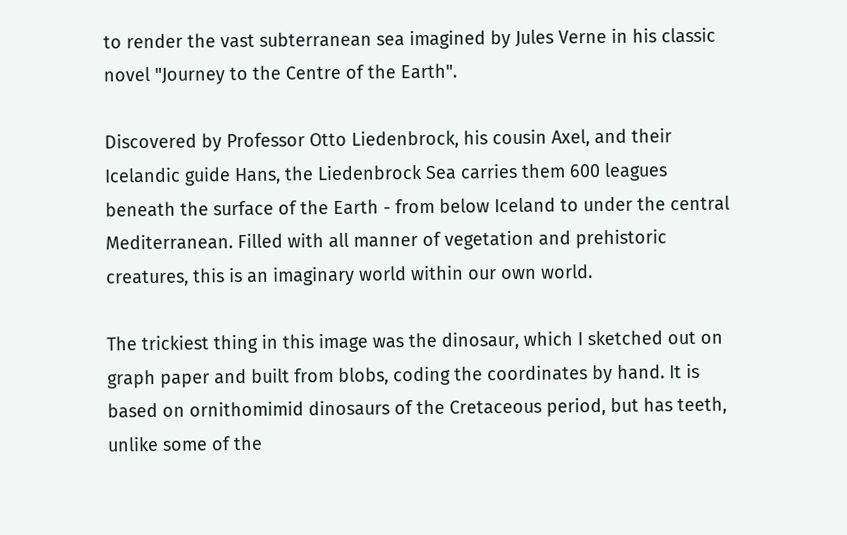to render the vast subterranean sea imagined by Jules Verne in his classic novel "Journey to the Centre of the Earth".

Discovered by Professor Otto Liedenbrock, his cousin Axel, and their Icelandic guide Hans, the Liedenbrock Sea carries them 600 leagues beneath the surface of the Earth - from below Iceland to under the central Mediterranean. Filled with all manner of vegetation and prehistoric creatures, this is an imaginary world within our own world.

The trickiest thing in this image was the dinosaur, which I sketched out on graph paper and built from blobs, coding the coordinates by hand. It is based on ornithomimid dinosaurs of the Cretaceous period, but has teeth, unlike some of the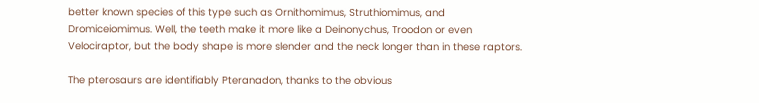better known species of this type such as Ornithomimus, Struthiomimus, and Dromiceiomimus. Well, the teeth make it more like a Deinonychus, Troodon or even Velociraptor, but the body shape is more slender and the neck longer than in these raptors.

The pterosaurs are identifiably Pteranadon, thanks to the obvious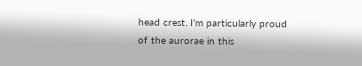head crest. I'm particularly proud of the aurorae in this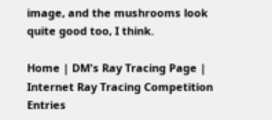image, and the mushrooms look quite good too, I think.

Home | DM's Ray Tracing Page | Internet Ray Tracing Competition Entries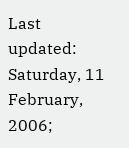Last updated: Saturday, 11 February, 2006;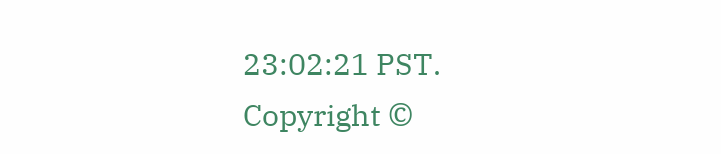23:02:21 PST.
Copyright ©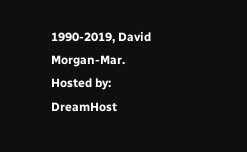1990-2019, David Morgan-Mar.
Hosted by: DreamHost